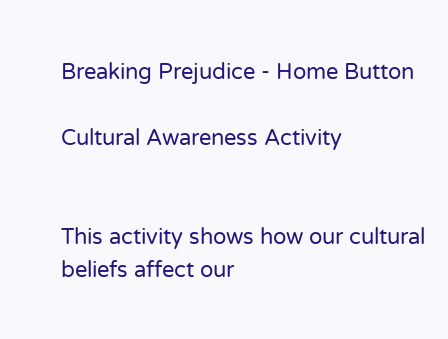Breaking Prejudice - Home Button

Cultural Awareness Activity


This activity shows how our cultural beliefs affect our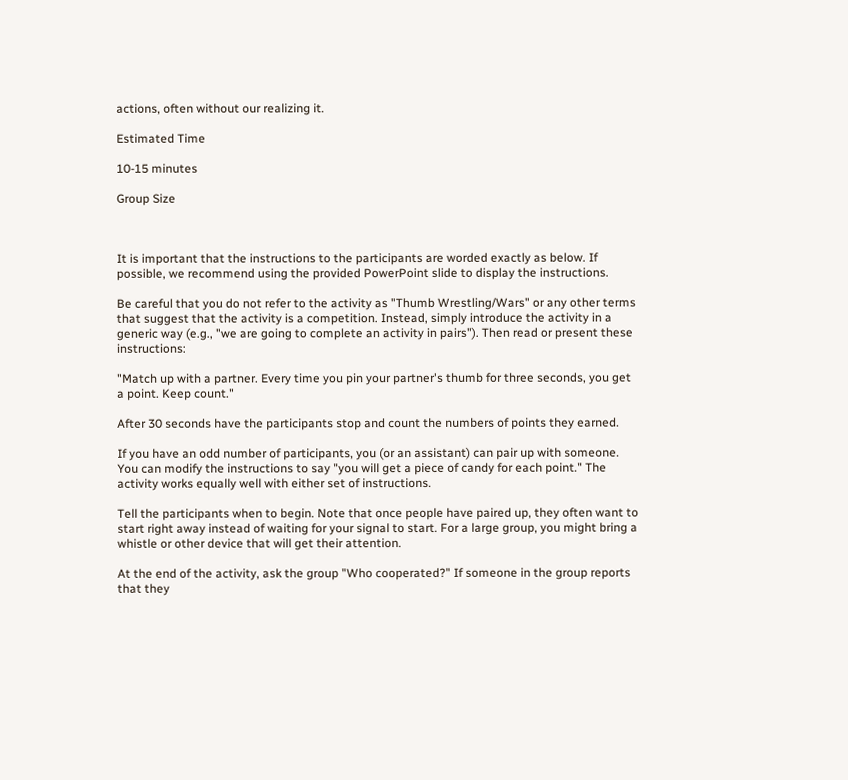actions, often without our realizing it.

Estimated Time

10-15 minutes

Group Size



It is important that the instructions to the participants are worded exactly as below. If possible, we recommend using the provided PowerPoint slide to display the instructions.

Be careful that you do not refer to the activity as "Thumb Wrestling/Wars" or any other terms that suggest that the activity is a competition. Instead, simply introduce the activity in a generic way (e.g., "we are going to complete an activity in pairs"). Then read or present these instructions:

"Match up with a partner. Every time you pin your partner's thumb for three seconds, you get a point. Keep count."

After 30 seconds have the participants stop and count the numbers of points they earned.

If you have an odd number of participants, you (or an assistant) can pair up with someone. You can modify the instructions to say "you will get a piece of candy for each point." The activity works equally well with either set of instructions.

Tell the participants when to begin. Note that once people have paired up, they often want to start right away instead of waiting for your signal to start. For a large group, you might bring a whistle or other device that will get their attention.

At the end of the activity, ask the group "Who cooperated?" If someone in the group reports that they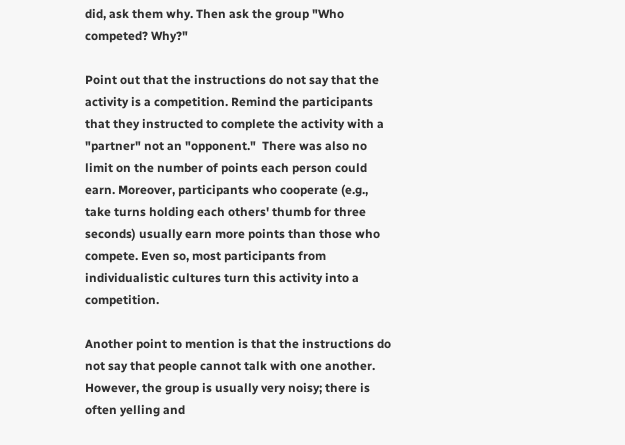did, ask them why. Then ask the group "Who competed? Why?"

Point out that the instructions do not say that the activity is a competition. Remind the participants that they instructed to complete the activity with a "partner" not an "opponent."  There was also no limit on the number of points each person could earn. Moreover, participants who cooperate (e.g., take turns holding each others' thumb for three seconds) usually earn more points than those who compete. Even so, most participants from individualistic cultures turn this activity into a competition.

Another point to mention is that the instructions do not say that people cannot talk with one another. However, the group is usually very noisy; there is often yelling and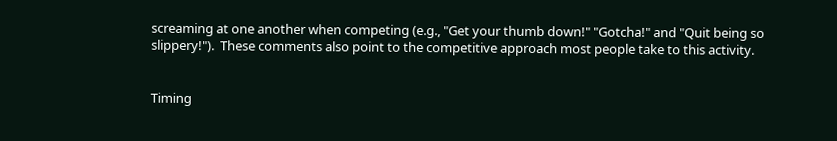screaming at one another when competing (e.g., "Get your thumb down!" "Gotcha!" and "Quit being so slippery!").  These comments also point to the competitive approach most people take to this activity.


Timing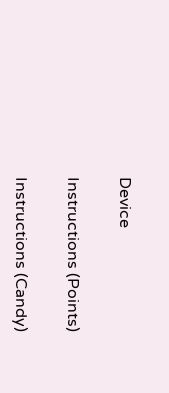Device

Instructions (Points)

Instructions (Candy)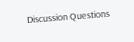Discussion Questions